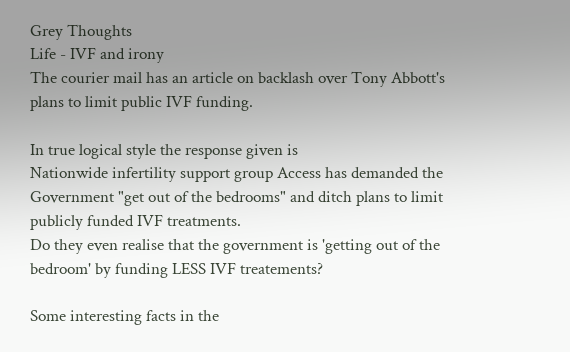Grey Thoughts
Life - IVF and irony
The courier mail has an article on backlash over Tony Abbott's plans to limit public IVF funding.

In true logical style the response given is
Nationwide infertility support group Access has demanded the Government "get out of the bedrooms" and ditch plans to limit publicly funded IVF treatments.
Do they even realise that the government is 'getting out of the bedroom' by funding LESS IVF treatements?

Some interesting facts in the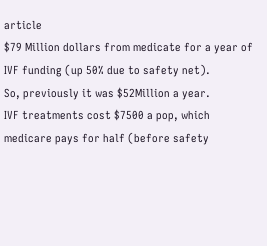article
$79 Million dollars from medicate for a year of IVF funding (up 50% due to safety net).
So, previously it was $52Million a year.
IVF treatments cost $7500 a pop, which medicare pays for half (before safety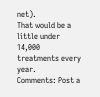net).
That would be a little under 14,000 treatments every year.
Comments: Post a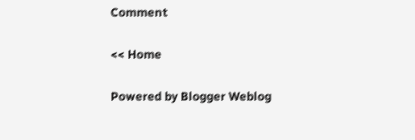Comment

<< Home

Powered by Blogger Weblog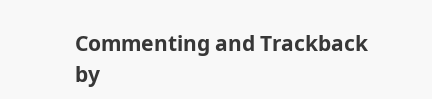Commenting and Trackback by